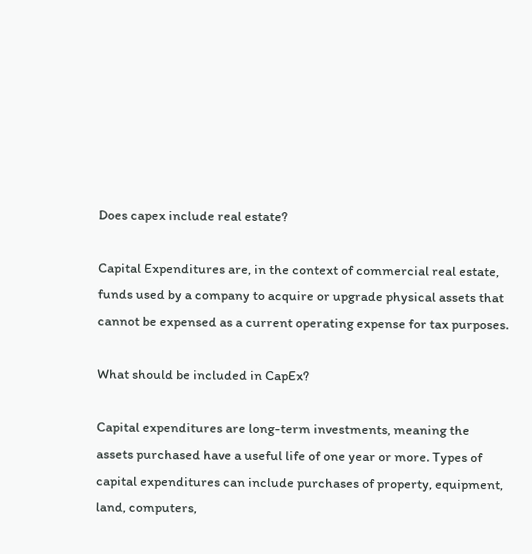Does capex include real estate?

Capital Expenditures are, in the context of commercial real estate, funds used by a company to acquire or upgrade physical assets that cannot be expensed as a current operating expense for tax purposes.

What should be included in CapEx?

Capital expenditures are long-term investments, meaning the assets purchased have a useful life of one year or more. Types of capital expenditures can include purchases of property, equipment, land, computers,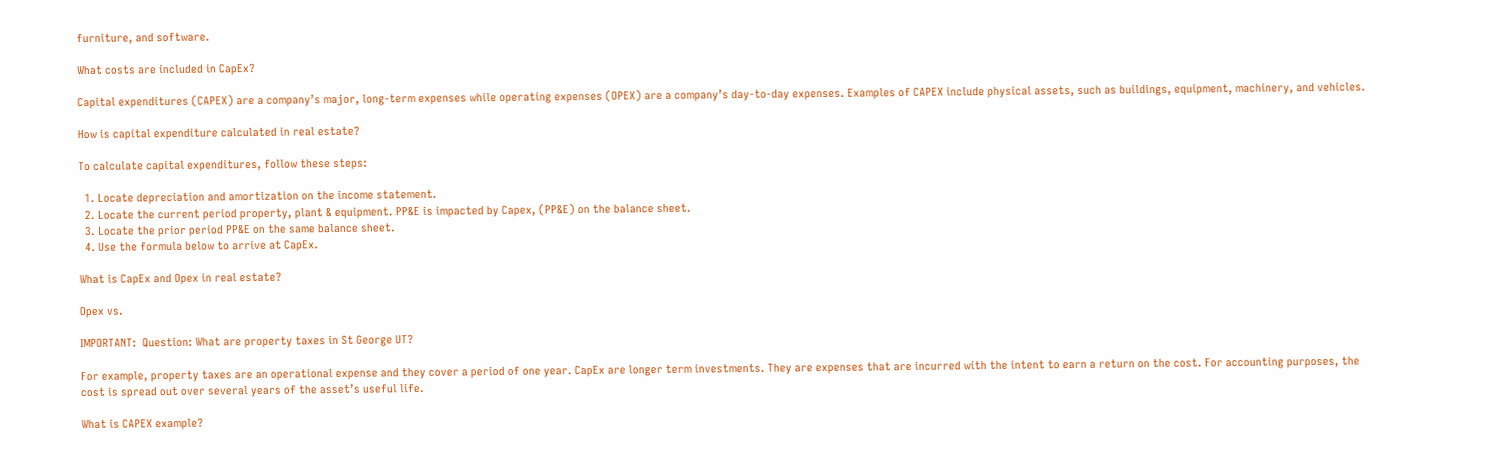furniture, and software.

What costs are included in CapEx?

Capital expenditures (CAPEX) are a company’s major, long-term expenses while operating expenses (OPEX) are a company’s day-to-day expenses. Examples of CAPEX include physical assets, such as buildings, equipment, machinery, and vehicles.

How is capital expenditure calculated in real estate?

To calculate capital expenditures, follow these steps:

  1. Locate depreciation and amortization on the income statement.
  2. Locate the current period property, plant & equipment. PP&E is impacted by Capex, (PP&E) on the balance sheet.
  3. Locate the prior period PP&E on the same balance sheet.
  4. Use the formula below to arrive at CapEx.

What is CapEx and Opex in real estate?

Opex vs.

IMPORTANT:  Question: What are property taxes in St George UT?

For example, property taxes are an operational expense and they cover a period of one year. CapEx are longer term investments. They are expenses that are incurred with the intent to earn a return on the cost. For accounting purposes, the cost is spread out over several years of the asset’s useful life.

What is CAPEX example?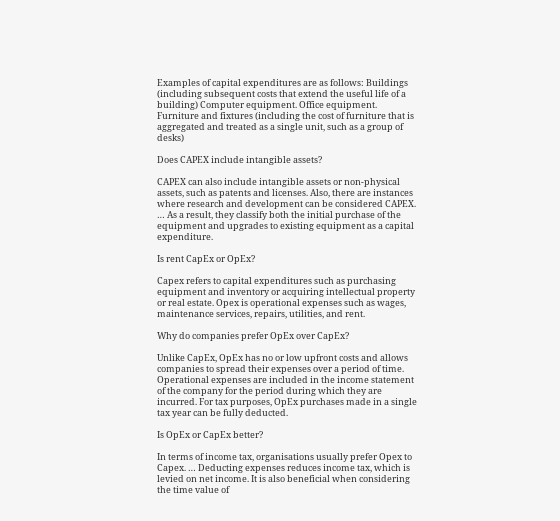Examples of capital expenditures are as follows: Buildings (including subsequent costs that extend the useful life of a building) Computer equipment. Office equipment. Furniture and fixtures (including the cost of furniture that is aggregated and treated as a single unit, such as a group of desks)

Does CAPEX include intangible assets?

CAPEX can also include intangible assets or non-physical assets, such as patents and licenses. Also, there are instances where research and development can be considered CAPEX. … As a result, they classify both the initial purchase of the equipment and upgrades to existing equipment as a capital expenditure.

Is rent CapEx or OpEx?

Capex refers to capital expenditures such as purchasing equipment and inventory or acquiring intellectual property or real estate. Opex is operational expenses such as wages, maintenance services, repairs, utilities, and rent.

Why do companies prefer OpEx over CapEx?

Unlike CapEx, OpEx has no or low upfront costs and allows companies to spread their expenses over a period of time. Operational expenses are included in the income statement of the company for the period during which they are incurred. For tax purposes, OpEx purchases made in a single tax year can be fully deducted.

Is OpEx or CapEx better?

In terms of income tax, organisations usually prefer Opex to Capex. … Deducting expenses reduces income tax, which is levied on net income. It is also beneficial when considering the time value of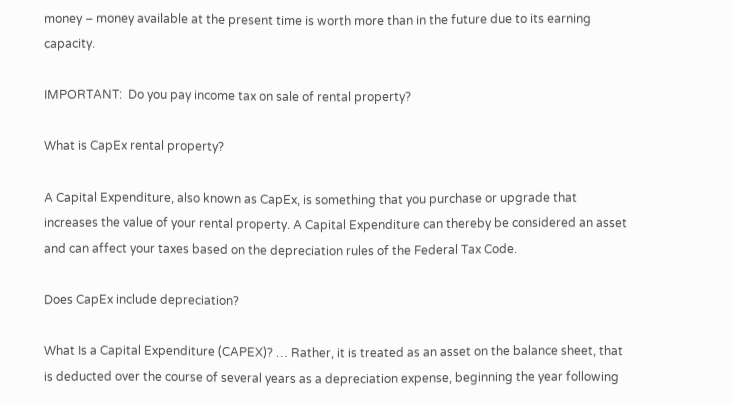money – money available at the present time is worth more than in the future due to its earning capacity.

IMPORTANT:  Do you pay income tax on sale of rental property?

What is CapEx rental property?

A Capital Expenditure, also known as CapEx, is something that you purchase or upgrade that increases the value of your rental property. A Capital Expenditure can thereby be considered an asset and can affect your taxes based on the depreciation rules of the Federal Tax Code.

Does CapEx include depreciation?

What Is a Capital Expenditure (CAPEX)? … Rather, it is treated as an asset on the balance sheet, that is deducted over the course of several years as a depreciation expense, beginning the year following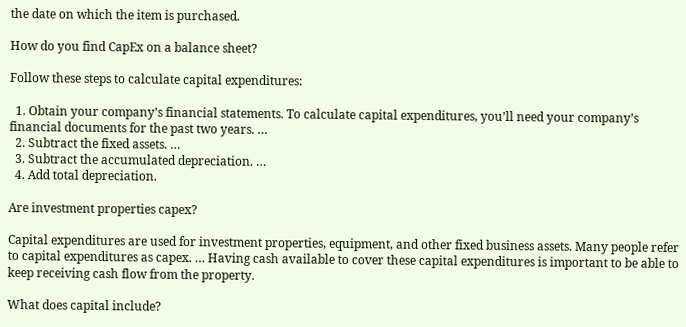the date on which the item is purchased.

How do you find CapEx on a balance sheet?

Follow these steps to calculate capital expenditures:

  1. Obtain your company’s financial statements. To calculate capital expenditures, you’ll need your company’s financial documents for the past two years. …
  2. Subtract the fixed assets. …
  3. Subtract the accumulated depreciation. …
  4. Add total depreciation.

Are investment properties capex?

Capital expenditures are used for investment properties, equipment, and other fixed business assets. Many people refer to capital expenditures as capex. … Having cash available to cover these capital expenditures is important to be able to keep receiving cash flow from the property.

What does capital include?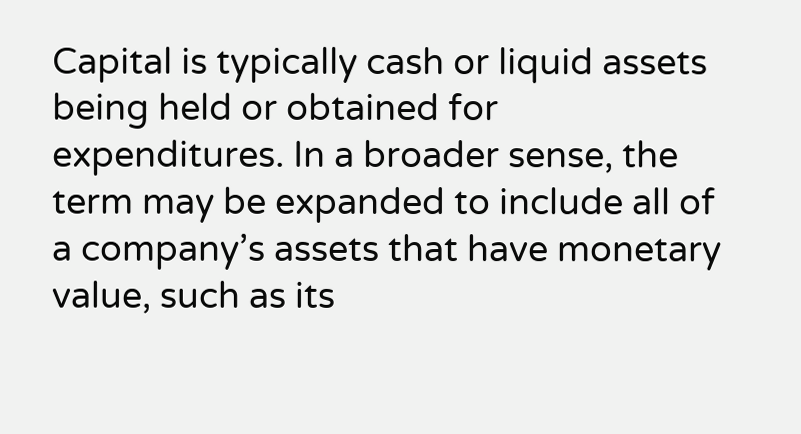Capital is typically cash or liquid assets being held or obtained for expenditures. In a broader sense, the term may be expanded to include all of a company’s assets that have monetary value, such as its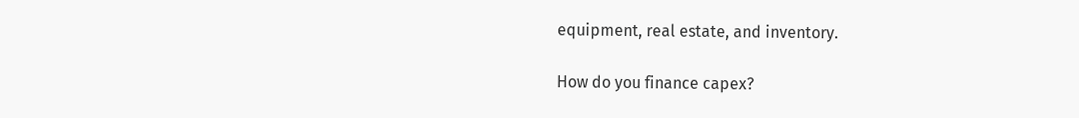equipment, real estate, and inventory.

How do you finance capex?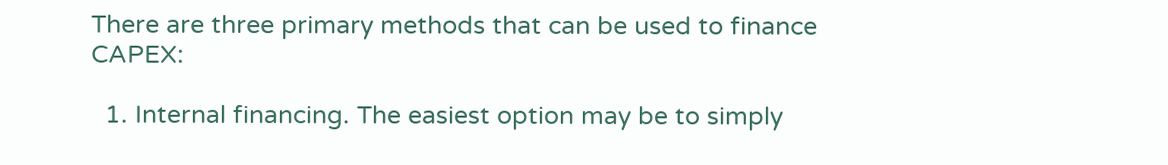There are three primary methods that can be used to finance CAPEX:

  1. Internal financing. The easiest option may be to simply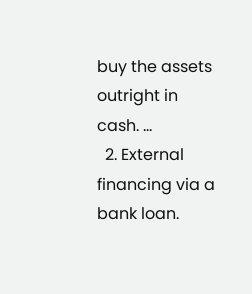buy the assets outright in cash. …
  2. External financing via a bank loan.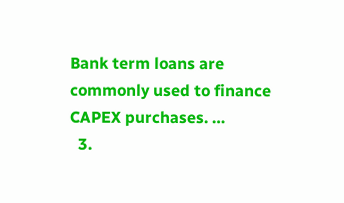Bank term loans are commonly used to finance CAPEX purchases. …
  3.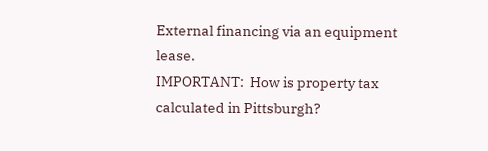External financing via an equipment lease.
IMPORTANT:  How is property tax calculated in Pittsburgh?